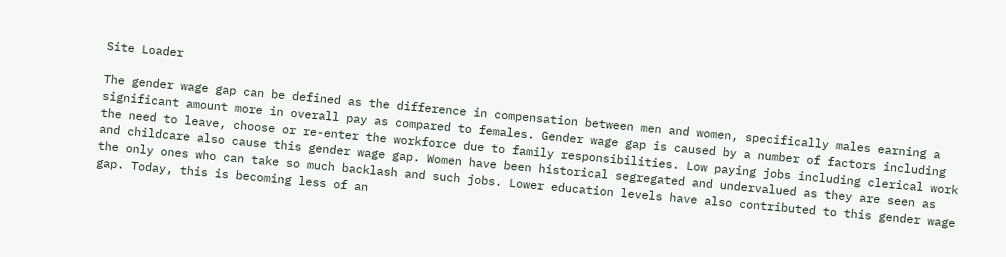Site Loader

The gender wage gap can be defined as the difference in compensation between men and women, specifically males earning a significant amount more in overall pay as compared to females. Gender wage gap is caused by a number of factors including the need to leave, choose or re-enter the workforce due to family responsibilities. Low paying jobs including clerical work and childcare also cause this gender wage gap. Women have been historical segregated and undervalued as they are seen as the only ones who can take so much backlash and such jobs. Lower education levels have also contributed to this gender wage gap. Today, this is becoming less of an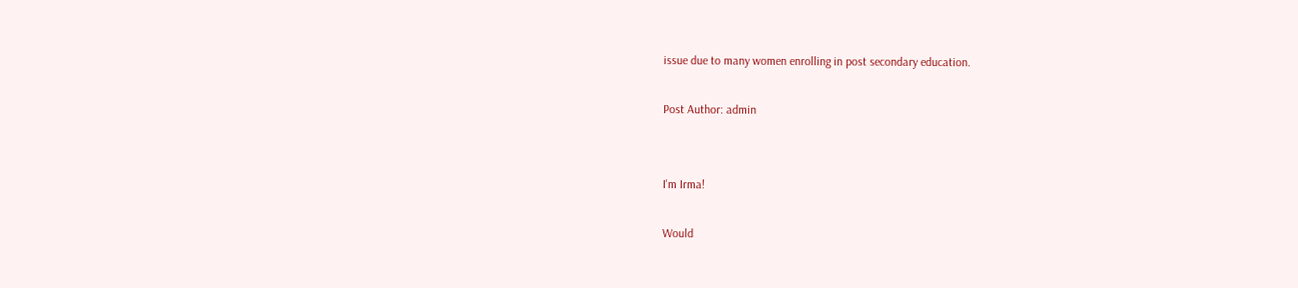issue due to many women enrolling in post secondary education.

Post Author: admin


I'm Irma!

Would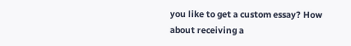you like to get a custom essay? How about receiving a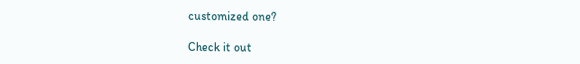customized one?

Check it out